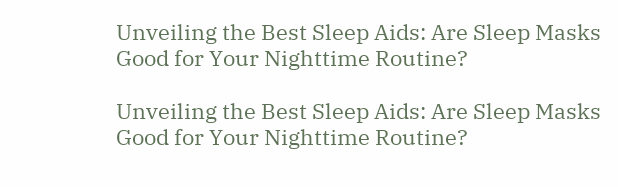Unveiling the Best Sleep Aids: Are Sleep Masks Good for Your Nighttime Routine?

Unveiling the Best Sleep Aids: Are Sleep Masks Good for Your Nighttime Routine?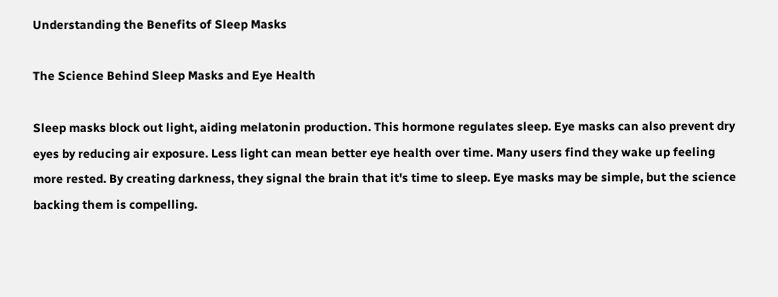Understanding the Benefits of Sleep Masks

The Science Behind Sleep Masks and Eye Health

Sleep masks block out light, aiding melatonin production. This hormone regulates sleep. Eye masks can also prevent dry eyes by reducing air exposure. Less light can mean better eye health over time. Many users find they wake up feeling more rested. By creating darkness, they signal the brain that it's time to sleep. Eye masks may be simple, but the science backing them is compelling.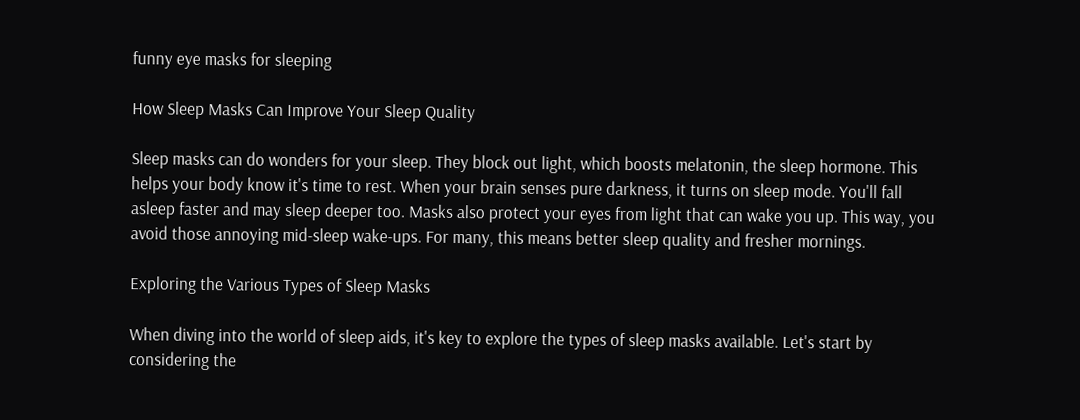funny eye masks for sleeping

How Sleep Masks Can Improve Your Sleep Quality

Sleep masks can do wonders for your sleep. They block out light, which boosts melatonin, the sleep hormone. This helps your body know it's time to rest. When your brain senses pure darkness, it turns on sleep mode. You'll fall asleep faster and may sleep deeper too. Masks also protect your eyes from light that can wake you up. This way, you avoid those annoying mid-sleep wake-ups. For many, this means better sleep quality and fresher mornings.

Exploring the Various Types of Sleep Masks

When diving into the world of sleep aids, it's key to explore the types of sleep masks available. Let's start by considering the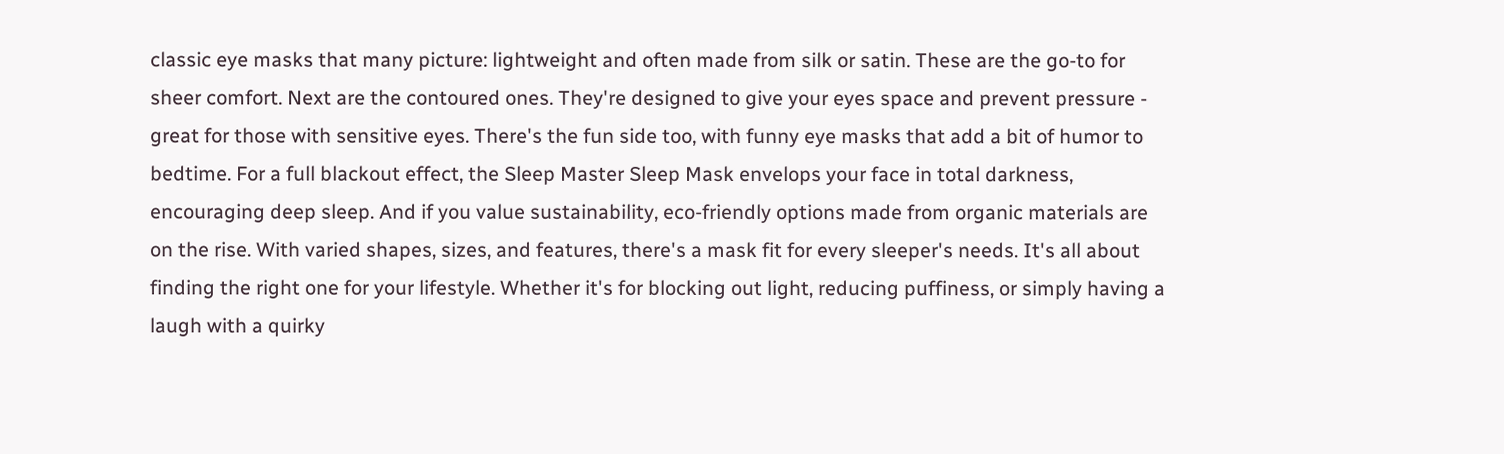classic eye masks that many picture: lightweight and often made from silk or satin. These are the go-to for sheer comfort. Next are the contoured ones. They're designed to give your eyes space and prevent pressure - great for those with sensitive eyes. There's the fun side too, with funny eye masks that add a bit of humor to bedtime. For a full blackout effect, the Sleep Master Sleep Mask envelops your face in total darkness, encouraging deep sleep. And if you value sustainability, eco-friendly options made from organic materials are on the rise. With varied shapes, sizes, and features, there's a mask fit for every sleeper's needs. It's all about finding the right one for your lifestyle. Whether it's for blocking out light, reducing puffiness, or simply having a laugh with a quirky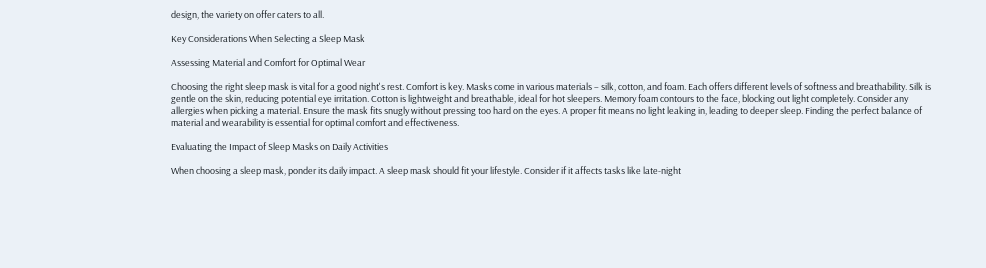design, the variety on offer caters to all.

Key Considerations When Selecting a Sleep Mask

Assessing Material and Comfort for Optimal Wear

Choosing the right sleep mask is vital for a good night's rest. Comfort is key. Masks come in various materials – silk, cotton, and foam. Each offers different levels of softness and breathability. Silk is gentle on the skin, reducing potential eye irritation. Cotton is lightweight and breathable, ideal for hot sleepers. Memory foam contours to the face, blocking out light completely. Consider any allergies when picking a material. Ensure the mask fits snugly without pressing too hard on the eyes. A proper fit means no light leaking in, leading to deeper sleep. Finding the perfect balance of material and wearability is essential for optimal comfort and effectiveness.

Evaluating the Impact of Sleep Masks on Daily Activities

When choosing a sleep mask, ponder its daily impact. A sleep mask should fit your lifestyle. Consider if it affects tasks like late-night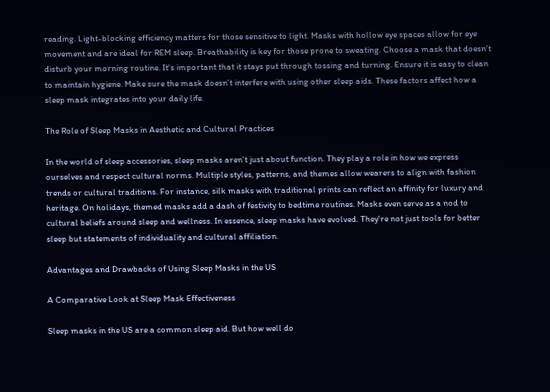reading. Light-blocking efficiency matters for those sensitive to light. Masks with hollow eye spaces allow for eye movement and are ideal for REM sleep. Breathability is key for those prone to sweating. Choose a mask that doesn't disturb your morning routine. It's important that it stays put through tossing and turning. Ensure it is easy to clean to maintain hygiene. Make sure the mask doesn’t interfere with using other sleep aids. These factors affect how a sleep mask integrates into your daily life.

The Role of Sleep Masks in Aesthetic and Cultural Practices

In the world of sleep accessories, sleep masks aren't just about function. They play a role in how we express ourselves and respect cultural norms. Multiple styles, patterns, and themes allow wearers to align with fashion trends or cultural traditions. For instance, silk masks with traditional prints can reflect an affinity for luxury and heritage. On holidays, themed masks add a dash of festivity to bedtime routines. Masks even serve as a nod to cultural beliefs around sleep and wellness. In essence, sleep masks have evolved. They're not just tools for better sleep but statements of individuality and cultural affiliation.

Advantages and Drawbacks of Using Sleep Masks in the US

A Comparative Look at Sleep Mask Effectiveness

Sleep masks in the US are a common sleep aid. But how well do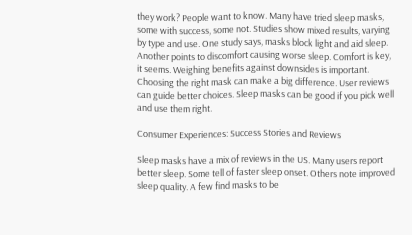they work? People want to know. Many have tried sleep masks, some with success, some not. Studies show mixed results, varying by type and use. One study says, masks block light and aid sleep. Another points to discomfort causing worse sleep. Comfort is key, it seems. Weighing benefits against downsides is important. Choosing the right mask can make a big difference. User reviews can guide better choices. Sleep masks can be good if you pick well and use them right.

Consumer Experiences: Success Stories and Reviews

Sleep masks have a mix of reviews in the US. Many users report better sleep. Some tell of faster sleep onset. Others note improved sleep quality. A few find masks to be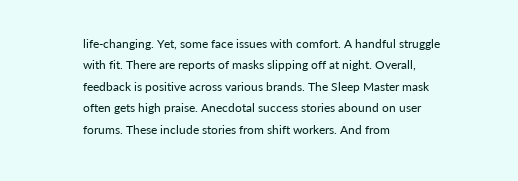life-changing. Yet, some face issues with comfort. A handful struggle with fit. There are reports of masks slipping off at night. Overall, feedback is positive across various brands. The Sleep Master mask often gets high praise. Anecdotal success stories abound on user forums. These include stories from shift workers. And from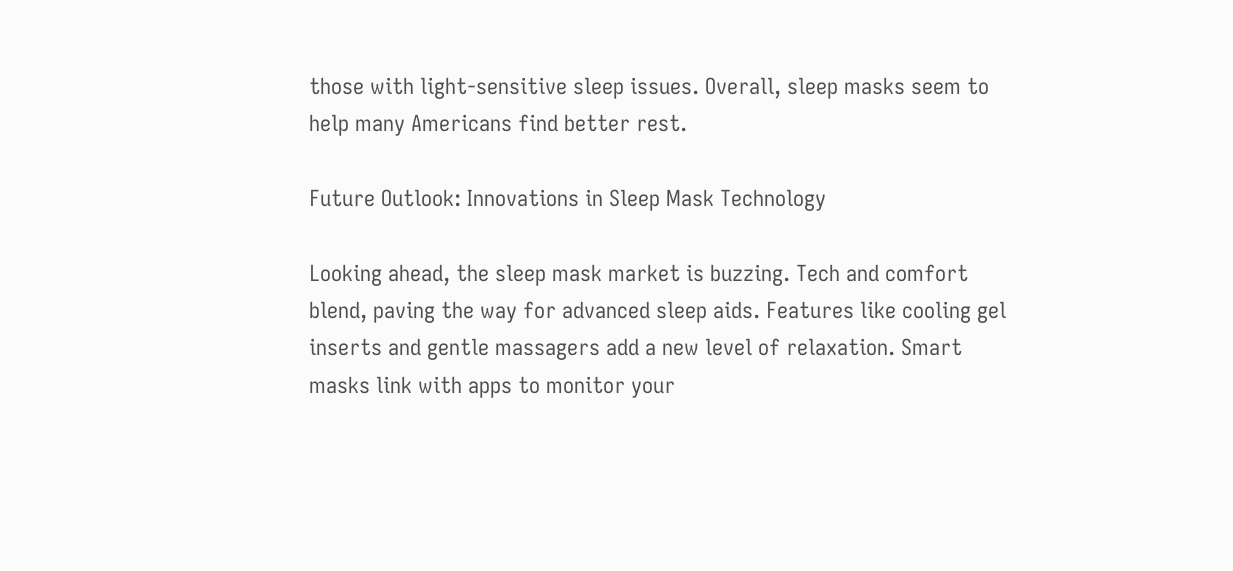those with light-sensitive sleep issues. Overall, sleep masks seem to help many Americans find better rest.

Future Outlook: Innovations in Sleep Mask Technology

Looking ahead, the sleep mask market is buzzing. Tech and comfort blend, paving the way for advanced sleep aids. Features like cooling gel inserts and gentle massagers add a new level of relaxation. Smart masks link with apps to monitor your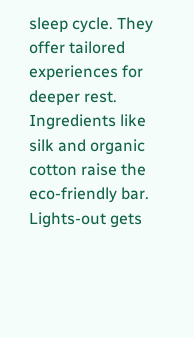sleep cycle. They offer tailored experiences for deeper rest. Ingredients like silk and organic cotton raise the eco-friendly bar. Lights-out gets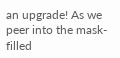an upgrade! As we peer into the mask-filled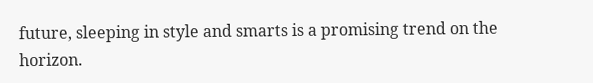future, sleeping in style and smarts is a promising trend on the horizon.